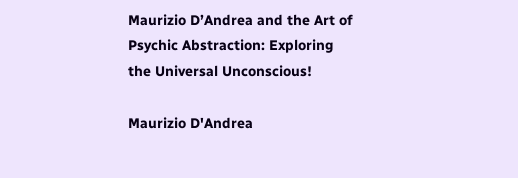Maurizio D’Andrea and the Art of Psychic Abstraction: Exploring the Universal Unconscious!

Maurizio D'Andrea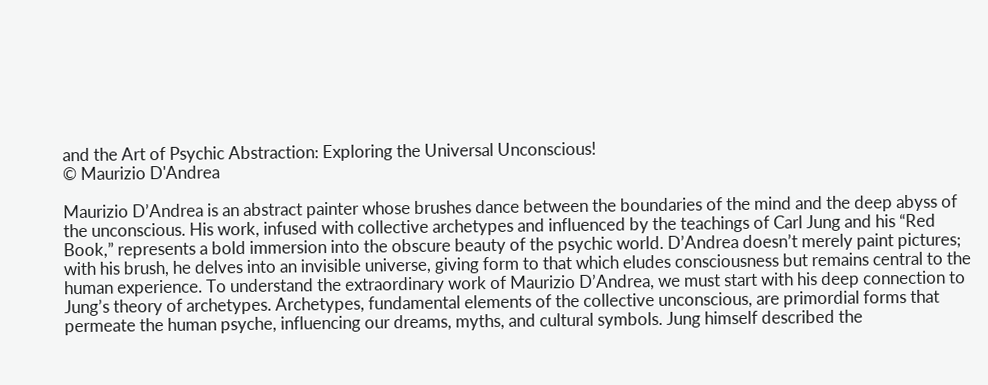and the Art of Psychic Abstraction: Exploring the Universal Unconscious!
© Maurizio D'Andrea

Maurizio D’Andrea is an abstract painter whose brushes dance between the boundaries of the mind and the deep abyss of the unconscious. His work, infused with collective archetypes and influenced by the teachings of Carl Jung and his “Red Book,” represents a bold immersion into the obscure beauty of the psychic world. D’Andrea doesn’t merely paint pictures; with his brush, he delves into an invisible universe, giving form to that which eludes consciousness but remains central to the human experience. To understand the extraordinary work of Maurizio D’Andrea, we must start with his deep connection to Jung’s theory of archetypes. Archetypes, fundamental elements of the collective unconscious, are primordial forms that permeate the human psyche, influencing our dreams, myths, and cultural symbols. Jung himself described the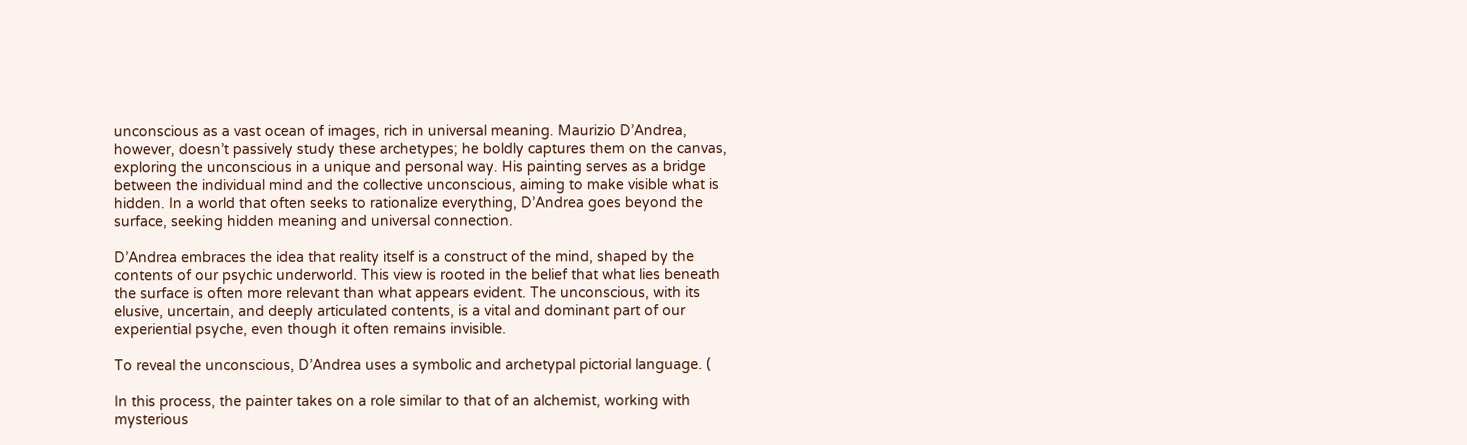unconscious as a vast ocean of images, rich in universal meaning. Maurizio D’Andrea, however, doesn’t passively study these archetypes; he boldly captures them on the canvas, exploring the unconscious in a unique and personal way. His painting serves as a bridge between the individual mind and the collective unconscious, aiming to make visible what is hidden. In a world that often seeks to rationalize everything, D’Andrea goes beyond the surface, seeking hidden meaning and universal connection.

D’Andrea embraces the idea that reality itself is a construct of the mind, shaped by the contents of our psychic underworld. This view is rooted in the belief that what lies beneath the surface is often more relevant than what appears evident. The unconscious, with its elusive, uncertain, and deeply articulated contents, is a vital and dominant part of our experiential psyche, even though it often remains invisible.

To reveal the unconscious, D’Andrea uses a symbolic and archetypal pictorial language. (

In this process, the painter takes on a role similar to that of an alchemist, working with mysterious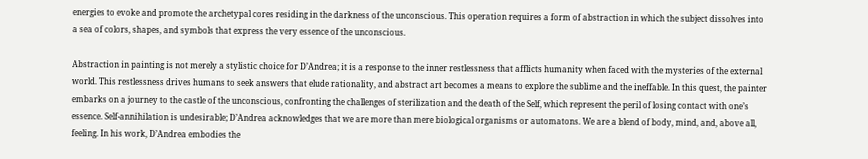energies to evoke and promote the archetypal cores residing in the darkness of the unconscious. This operation requires a form of abstraction in which the subject dissolves into a sea of colors, shapes, and symbols that express the very essence of the unconscious.

Abstraction in painting is not merely a stylistic choice for D’Andrea; it is a response to the inner restlessness that afflicts humanity when faced with the mysteries of the external world. This restlessness drives humans to seek answers that elude rationality, and abstract art becomes a means to explore the sublime and the ineffable. In this quest, the painter embarks on a journey to the castle of the unconscious, confronting the challenges of sterilization and the death of the Self, which represent the peril of losing contact with one’s essence. Self-annihilation is undesirable; D’Andrea acknowledges that we are more than mere biological organisms or automatons. We are a blend of body, mind, and, above all, feeling. In his work, D’Andrea embodies the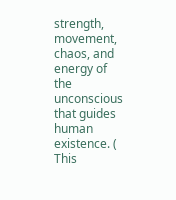strength, movement, chaos, and energy of the unconscious that guides human existence. ( This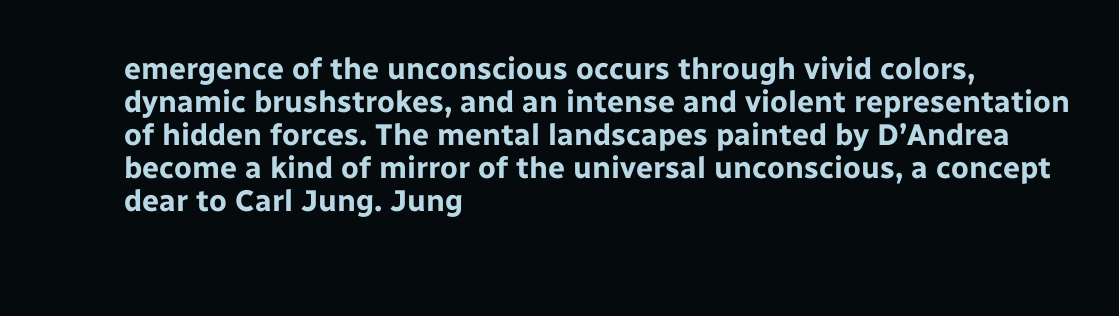emergence of the unconscious occurs through vivid colors, dynamic brushstrokes, and an intense and violent representation of hidden forces. The mental landscapes painted by D’Andrea become a kind of mirror of the universal unconscious, a concept dear to Carl Jung. Jung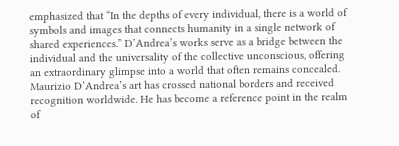emphasized that “In the depths of every individual, there is a world of symbols and images that connects humanity in a single network of shared experiences.” D’Andrea’s works serve as a bridge between the individual and the universality of the collective unconscious, offering an extraordinary glimpse into a world that often remains concealed. Maurizio D’Andrea’s art has crossed national borders and received recognition worldwide. He has become a reference point in the realm of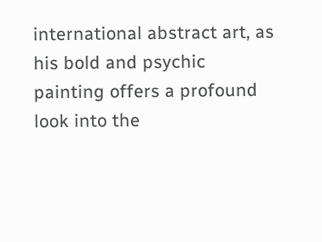international abstract art, as his bold and psychic painting offers a profound look into the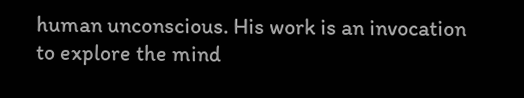human unconscious. His work is an invocation to explore the mind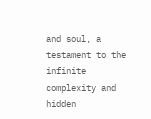and soul, a testament to the infinite complexity and hidden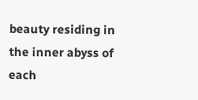beauty residing in the inner abyss of each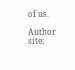of us.

Author site: